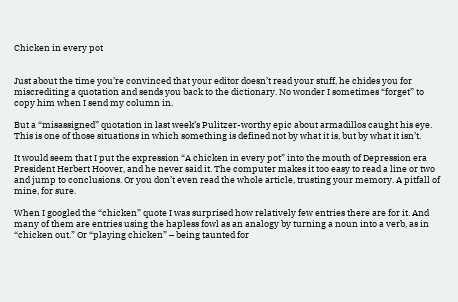Chicken in every pot


Just about the time you’re convinced that your editor doesn’t read your stuff, he chides you for miscrediting a quotation and sends you back to the dictionary. No wonder I sometimes “forget” to copy him when I send my column in.

But a “misassigned” quotation in last week’s Pulitzer-worthy epic about armadillos caught his eye. This is one of those situations in which something is defined not by what it is, but by what it isn’t.

It would seem that I put the expression “A chicken in every pot” into the mouth of Depression era President Herbert Hoover, and he never said it. The computer makes it too easy to read a line or two and jump to conclusions. Or you don’t even read the whole article, trusting your memory. A pitfall of mine, for sure.

When I googled the “chicken” quote I was surprised how relatively few entries there are for it. And many of them are entries using the hapless fowl as an analogy by turning a noun into a verb, as in “chicken out.” Or “playing chicken” – being taunted for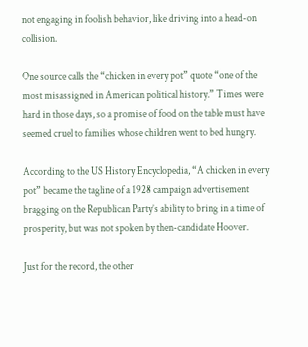not engaging in foolish behavior, like driving into a head-on collision.

One source calls the “chicken in every pot” quote “one of the most misassigned in American political history.” Times were hard in those days, so a promise of food on the table must have seemed cruel to families whose children went to bed hungry.

According to the US History Encyclopedia, “A chicken in every pot” became the tagline of a 1928 campaign advertisement bragging on the Republican Party’s ability to bring in a time of prosperity, but was not spoken by then-candidate Hoover.

Just for the record, the other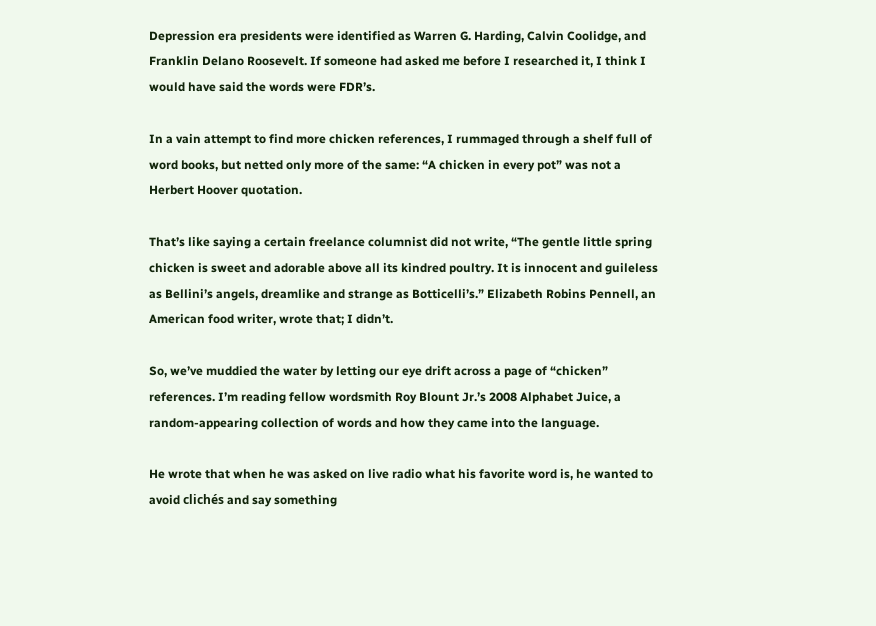Depression era presidents were identified as Warren G. Harding, Calvin Coolidge, and Franklin Delano Roosevelt. If someone had asked me before I researched it, I think I would have said the words were FDR’s.

In a vain attempt to find more chicken references, I rummaged through a shelf full of word books, but netted only more of the same: “A chicken in every pot” was not a Herbert Hoover quotation.

That’s like saying a certain freelance columnist did not write, “The gentle little spring chicken is sweet and adorable above all its kindred poultry. It is innocent and guileless as Bellini’s angels, dreamlike and strange as Botticelli’s.” Elizabeth Robins Pennell, an American food writer, wrote that; I didn’t.

So, we’ve muddied the water by letting our eye drift across a page of “chicken” references. I’m reading fellow wordsmith Roy Blount Jr.’s 2008 Alphabet Juice, a random-appearing collection of words and how they came into the language.

He wrote that when he was asked on live radio what his favorite word is, he wanted to avoid clichés and say something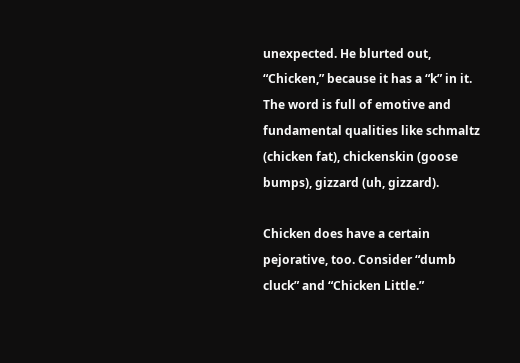unexpected. He blurted out, “Chicken,” because it has a “k” in it. The word is full of emotive and fundamental qualities like schmaltz (chicken fat), chickenskin (goose bumps), gizzard (uh, gizzard).

Chicken does have a certain pejorative, too. Consider “dumb cluck” and “Chicken Little.”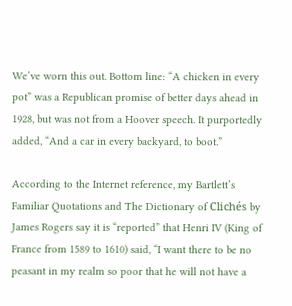We’ve worn this out. Bottom line: “A chicken in every pot” was a Republican promise of better days ahead in 1928, but was not from a Hoover speech. It purportedly added, “And a car in every backyard, to boot.”

According to the Internet reference, my Bartlett’s Familiar Quotations and The Dictionary of Clichés by James Rogers say it is “reported” that Henri IV (King of France from 1589 to 1610) said, “I want there to be no peasant in my realm so poor that he will not have a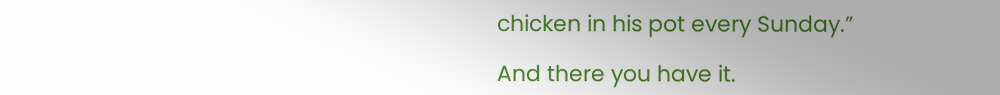chicken in his pot every Sunday.”

And there you have it.